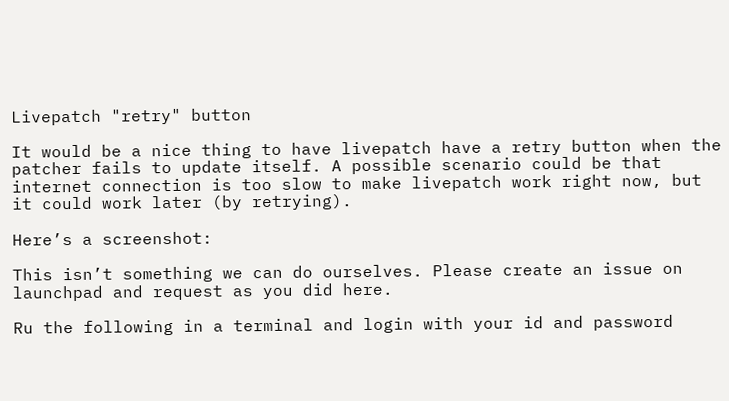Livepatch "retry" button

It would be a nice thing to have livepatch have a retry button when the patcher fails to update itself. A possible scenario could be that internet connection is too slow to make livepatch work right now, but it could work later (by retrying).

Here’s a screenshot:

This isn’t something we can do ourselves. Please create an issue on launchpad and request as you did here.

Ru the following in a terminal and login with your id and password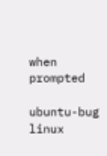when prompted

ubuntu-bug linux